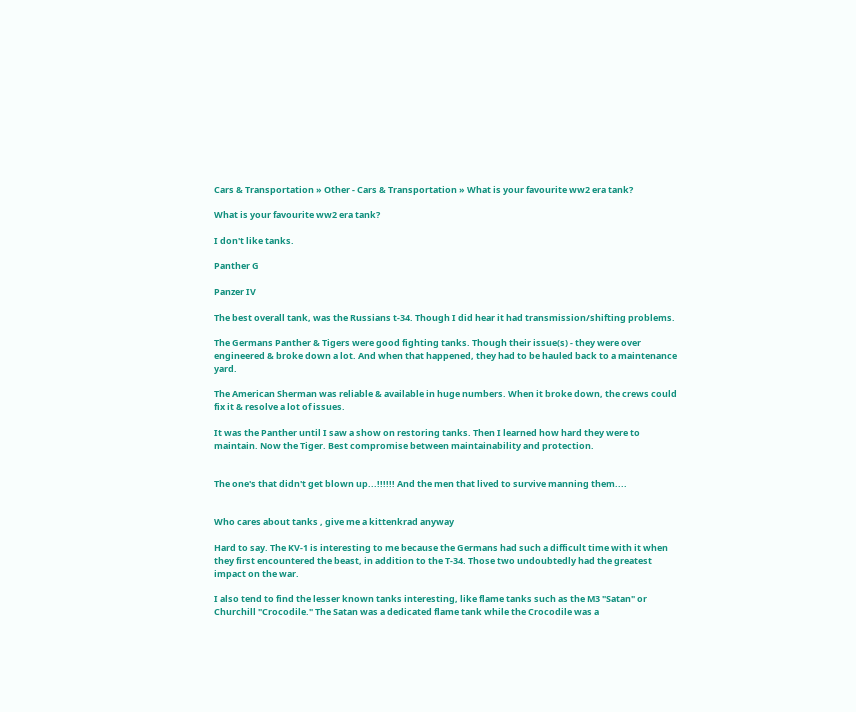Cars & Transportation » Other - Cars & Transportation » What is your favourite ww2 era tank?

What is your favourite ww2 era tank?

I don't like tanks.

Panther G

Panzer IV

The best overall tank, was the Russians t-34. Though I did hear it had transmission/shifting problems.

The Germans Panther & Tigers were good fighting tanks. Though their issue(s) - they were over engineered & broke down a lot. And when that happened, they had to be hauled back to a maintenance yard.

The American Sherman was reliable & available in huge numbers. When it broke down, the crews could fix it & resolve a lot of issues.

It was the Panther until I saw a show on restoring tanks. Then I learned how hard they were to maintain. Now the Tiger. Best compromise between maintainability and protection.


The one's that didn't get blown up...!!!!!! And the men that lived to survive manning them....


Who cares about tanks , give me a kittenkrad anyway

Hard to say. The KV-1 is interesting to me because the Germans had such a difficult time with it when they first encountered the beast, in addition to the T-34. Those two undoubtedly had the greatest impact on the war.

I also tend to find the lesser known tanks interesting, like flame tanks such as the M3 "Satan" or Churchill "Crocodile." The Satan was a dedicated flame tank while the Crocodile was a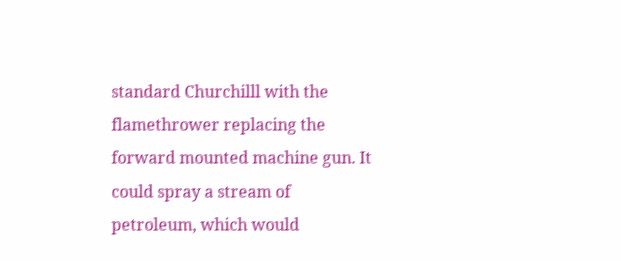standard Churchilll with the flamethrower replacing the forward mounted machine gun. It could spray a stream of petroleum, which would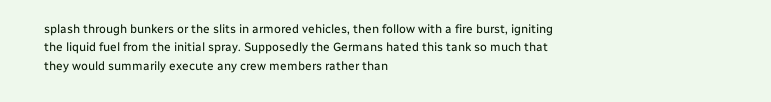splash through bunkers or the slits in armored vehicles, then follow with a fire burst, igniting the liquid fuel from the initial spray. Supposedly the Germans hated this tank so much that they would summarily execute any crew members rather than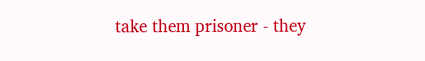take them prisoner - they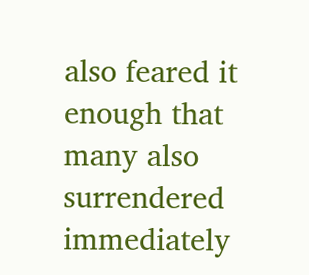also feared it enough that many also surrendered immediately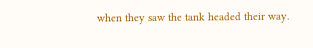when they saw the tank headed their way.